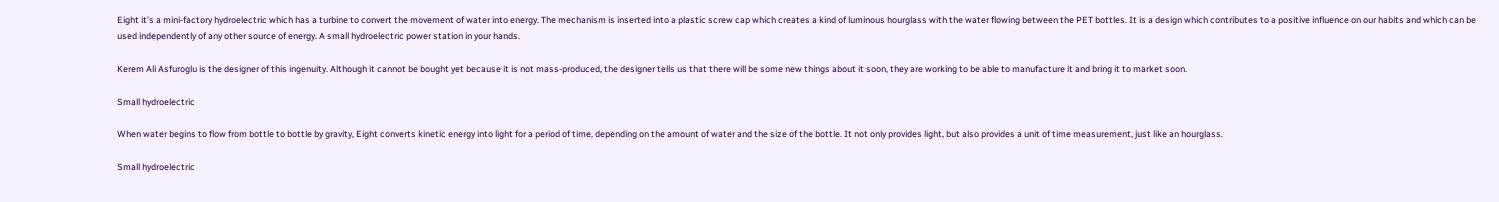Eight it’s a mini-factory hydroelectric which has a turbine to convert the movement of water into energy. The mechanism is inserted into a plastic screw cap which creates a kind of luminous hourglass with the water flowing between the PET bottles. It is a design which contributes to a positive influence on our habits and which can be used independently of any other source of energy. A small hydroelectric power station in your hands.

Kerem Ali Asfuroglu is the designer of this ingenuity. Although it cannot be bought yet because it is not mass-produced, the designer tells us that there will be some new things about it soon, they are working to be able to manufacture it and bring it to market soon.

Small hydroelectric

When water begins to flow from bottle to bottle by gravity, Eight converts kinetic energy into light for a period of time, depending on the amount of water and the size of the bottle. It not only provides light, but also provides a unit of time measurement, just like an hourglass.

Small hydroelectric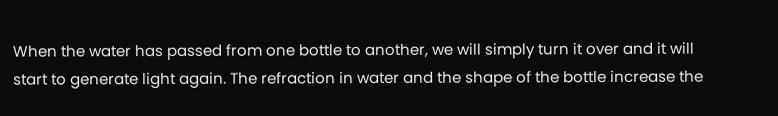When the water has passed from one bottle to another, we will simply turn it over and it will start to generate light again. The refraction in water and the shape of the bottle increase the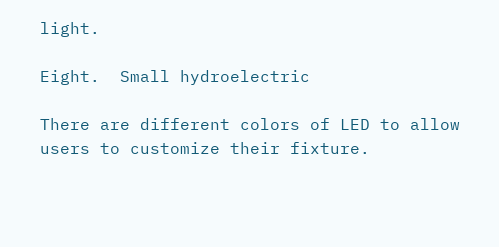light.

Eight.  Small hydroelectric

There are different colors of LED to allow users to customize their fixture.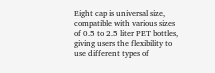Eight cap is universal size, compatible with various sizes of 0.5 to 2.5 liter PET bottles, giving users the flexibility to use different types of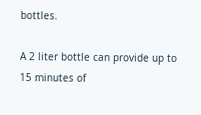bottles.

A 2 liter bottle can provide up to 15 minutes of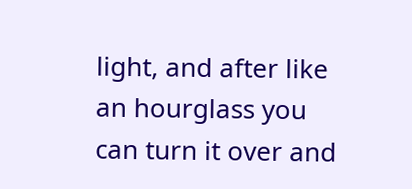light, and after like an hourglass you can turn it over and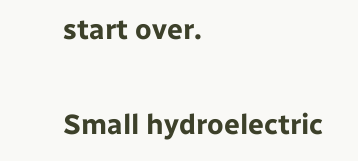start over.

Small hydroelectric